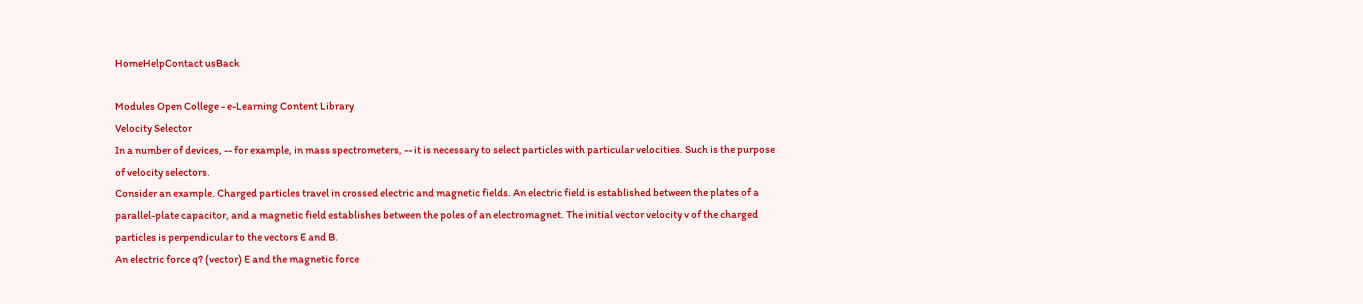HomeHelpContact usBack

Modules Open College - e-Learning Content Library
Velocity Selector
In a number of devices, -- for example, in mass spectrometers, -- it is necessary to select particles with particular velocities. Such is the purpose of velocity selectors.
Consider an example. Charged particles travel in crossed electric and magnetic fields. An electric field is established between the plates of a parallel-plate capacitor, and a magnetic field establishes between the poles of an electromagnet. The initial vector velocity v of the charged particles is perpendicular to the vectors E and B.
An electric force q? (vector) E and the magnetic force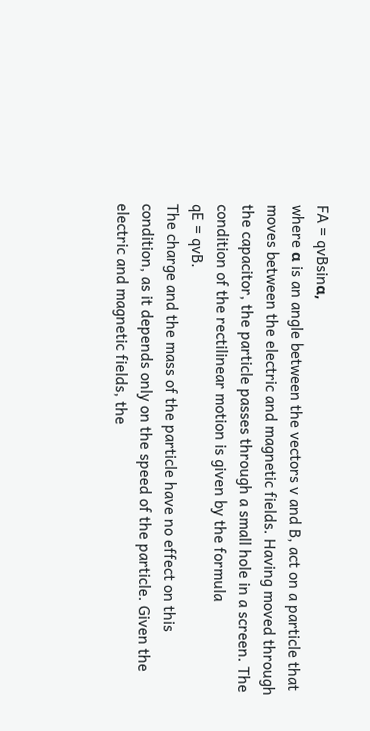FA = qvBsinα,
where α is an angle between the vectors v and B, act on a particle that moves between the electric and magnetic fields. Having moved through the capacitor, the particle passes through a small hole in a screen. The condition of the rectilinear motion is given by the formula
qE = qvB.
The charge and the mass of the particle have no effect on this condition, as it depends only on the speed of the particle. Given the electric and magnetic fields, the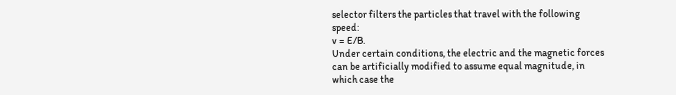selector filters the particles that travel with the following speed:
v = E/B.
Under certain conditions, the electric and the magnetic forces can be artificially modified to assume equal magnitude, in which case the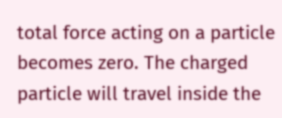total force acting on a particle becomes zero. The charged particle will travel inside the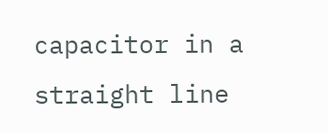capacitor in a straight line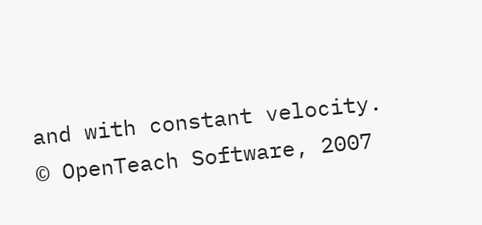and with constant velocity.
© OpenTeach Software, 2007